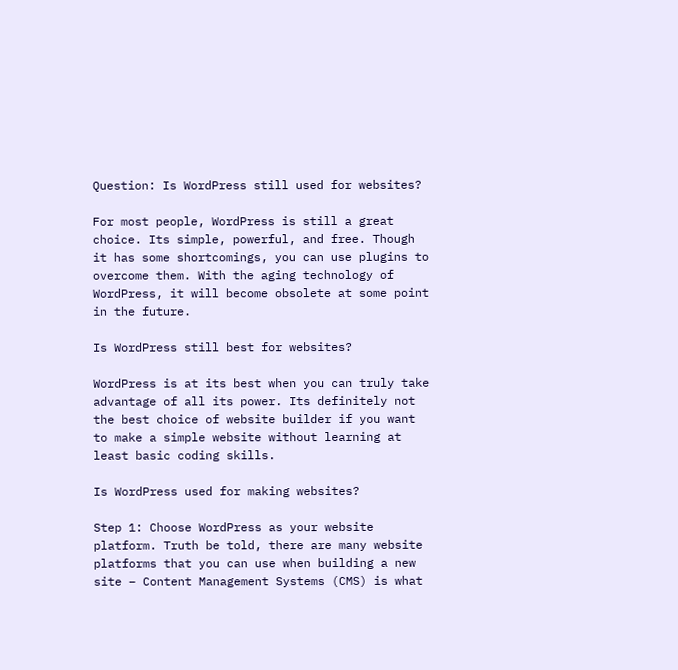Question: Is WordPress still used for websites?

For most people, WordPress is still a great choice. Its simple, powerful, and free. Though it has some shortcomings, you can use plugins to overcome them. With the aging technology of WordPress, it will become obsolete at some point in the future.

Is WordPress still best for websites?

WordPress is at its best when you can truly take advantage of all its power. Its definitely not the best choice of website builder if you want to make a simple website without learning at least basic coding skills.

Is WordPress used for making websites?

Step 1: Choose WordPress as your website platform. Truth be told, there are many website platforms that you can use when building a new site – Content Management Systems (CMS) is what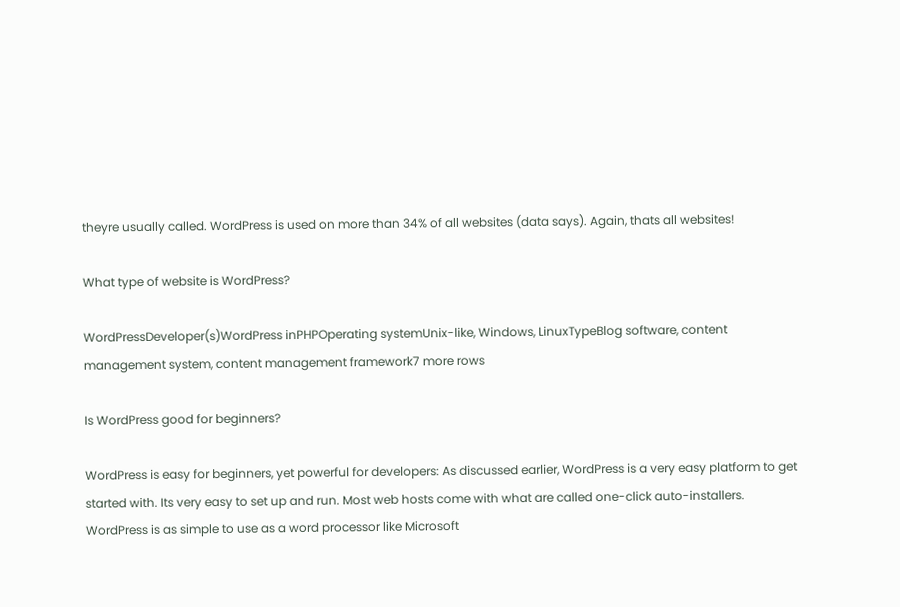theyre usually called. WordPress is used on more than 34% of all websites (data says). Again, thats all websites!

What type of website is WordPress?

WordPressDeveloper(s)WordPress inPHPOperating systemUnix-like, Windows, LinuxTypeBlog software, content management system, content management framework7 more rows

Is WordPress good for beginners?

WordPress is easy for beginners, yet powerful for developers: As discussed earlier, WordPress is a very easy platform to get started with. Its very easy to set up and run. Most web hosts come with what are called one-click auto-installers. WordPress is as simple to use as a word processor like Microsoft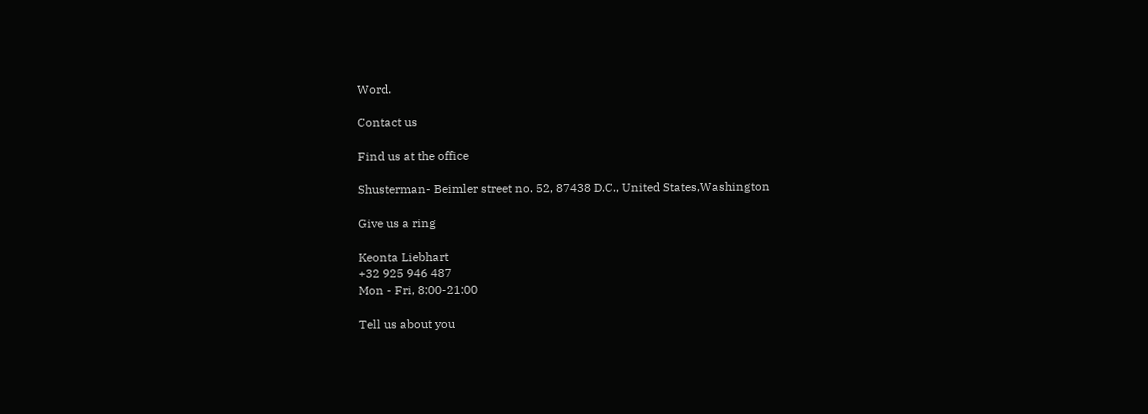Word.

Contact us

Find us at the office

Shusterman- Beimler street no. 52, 87438 D.C., United States,Washington

Give us a ring

Keonta Liebhart
+32 925 946 487
Mon - Fri, 8:00-21:00

Tell us about you